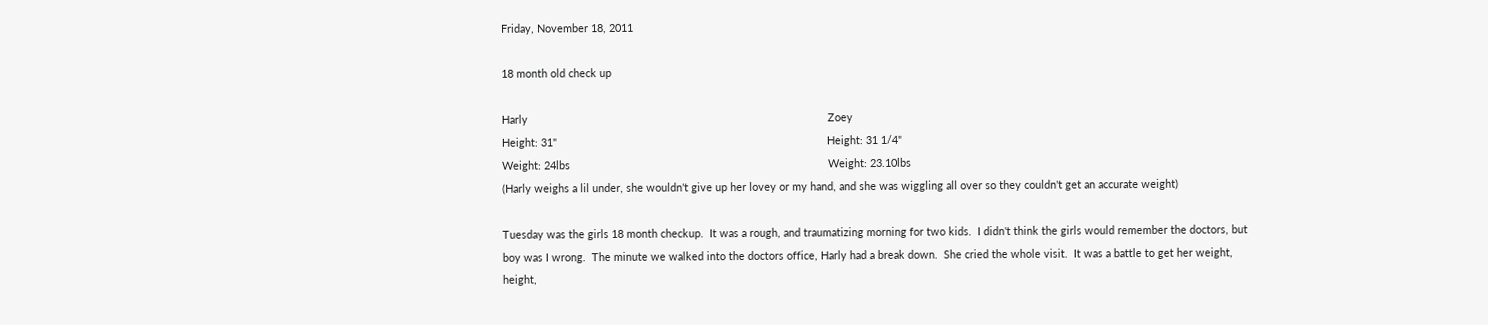Friday, November 18, 2011

18 month old check up

Harly                                                                                                    Zoey
Height: 31"                                                                                          Height: 31 1/4"
Weight: 24lbs                                                                                      Weight: 23.10lbs
(Harly weighs a lil under, she wouldn't give up her lovey or my hand, and she was wiggling all over so they couldn't get an accurate weight)

Tuesday was the girls 18 month checkup.  It was a rough, and traumatizing morning for two kids.  I didn't think the girls would remember the doctors, but boy was I wrong.  The minute we walked into the doctors office, Harly had a break down.  She cried the whole visit.  It was a battle to get her weight, height,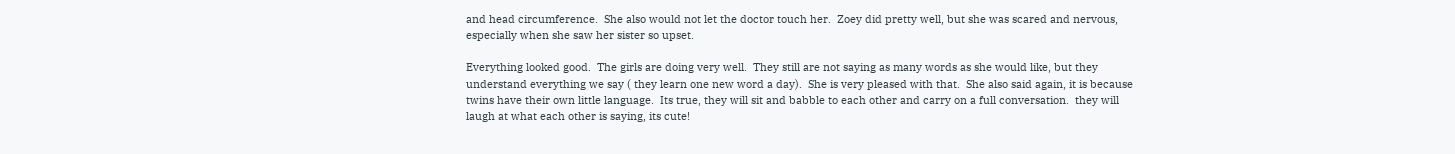and head circumference.  She also would not let the doctor touch her.  Zoey did pretty well, but she was scared and nervous, especially when she saw her sister so upset.

Everything looked good.  The girls are doing very well.  They still are not saying as many words as she would like, but they understand everything we say ( they learn one new word a day).  She is very pleased with that.  She also said again, it is because twins have their own little language.  Its true, they will sit and babble to each other and carry on a full conversation.  they will laugh at what each other is saying, its cute!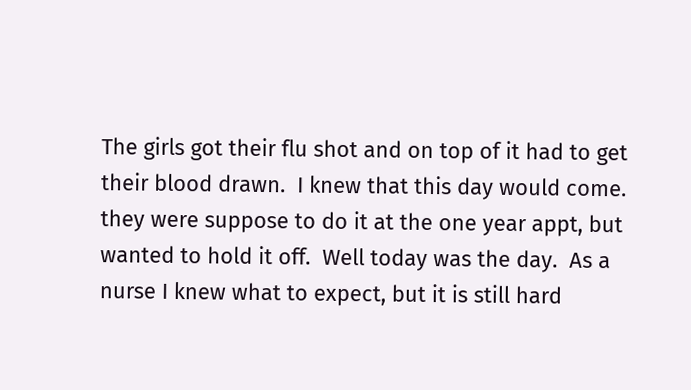The girls got their flu shot and on top of it had to get their blood drawn.  I knew that this day would come.  they were suppose to do it at the one year appt, but wanted to hold it off.  Well today was the day.  As a nurse I knew what to expect, but it is still hard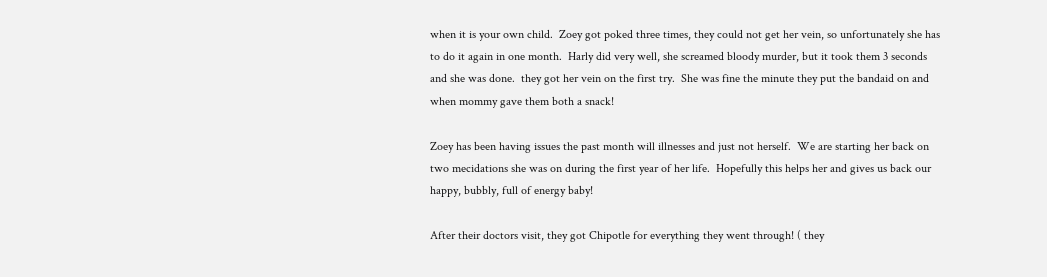when it is your own child.  Zoey got poked three times, they could not get her vein, so unfortunately she has to do it again in one month.  Harly did very well, she screamed bloody murder, but it took them 3 seconds and she was done.  they got her vein on the first try.  She was fine the minute they put the bandaid on and when mommy gave them both a snack!

Zoey has been having issues the past month will illnesses and just not herself.  We are starting her back on two mecidations she was on during the first year of her life.  Hopefully this helps her and gives us back our happy, bubbly, full of energy baby!

After their doctors visit, they got Chipotle for everything they went through! ( they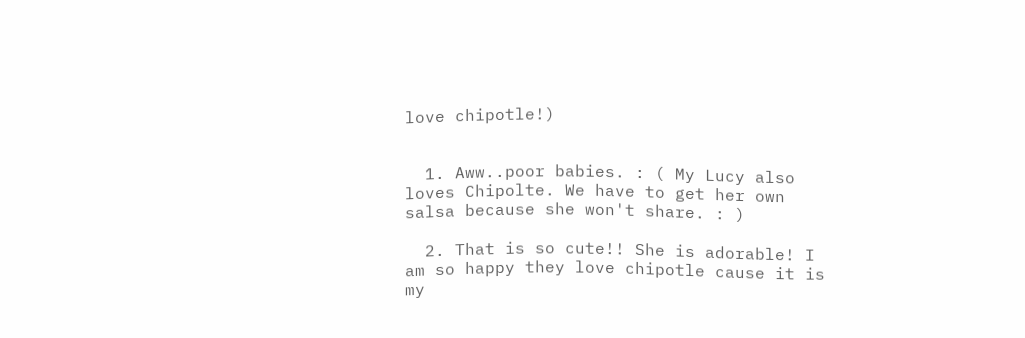love chipotle!)


  1. Aww..poor babies. : ( My Lucy also loves Chipolte. We have to get her own salsa because she won't share. : )

  2. That is so cute!! She is adorable! I am so happy they love chipotle cause it is my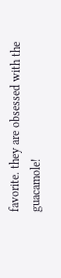favorite. they are obsessed with the guacamole!